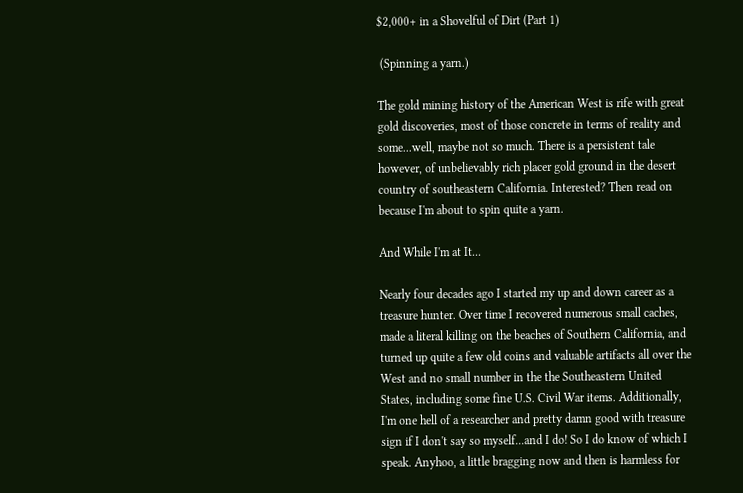$2,000+ in a Shovelful of Dirt (Part 1)

 (Spinning a yarn.)

The gold mining history of the American West is rife with great gold discoveries, most of those concrete in terms of reality and some...well, maybe not so much. There is a persistent tale however, of unbelievably rich placer gold ground in the desert country of southeastern California. Interested? Then read on because I'm about to spin quite a yarn.

And While I'm at It...

Nearly four decades ago I started my up and down career as a treasure hunter. Over time I recovered numerous small caches, made a literal killing on the beaches of Southern California, and turned up quite a few old coins and valuable artifacts all over the West and no small number in the the Southeastern United States, including some fine U.S. Civil War items. Additionally, I'm one hell of a researcher and pretty damn good with treasure sign if I don't say so myself...and I do! So I do know of which I speak. Anyhoo, a little bragging now and then is harmless for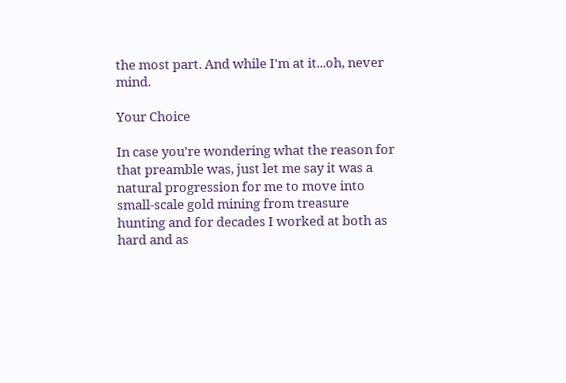the most part. And while I'm at it...oh, never mind.

Your Choice

In case you're wondering what the reason for that preamble was, just let me say it was a natural progression for me to move into small-scale gold mining from treasure hunting and for decades I worked at both as hard and as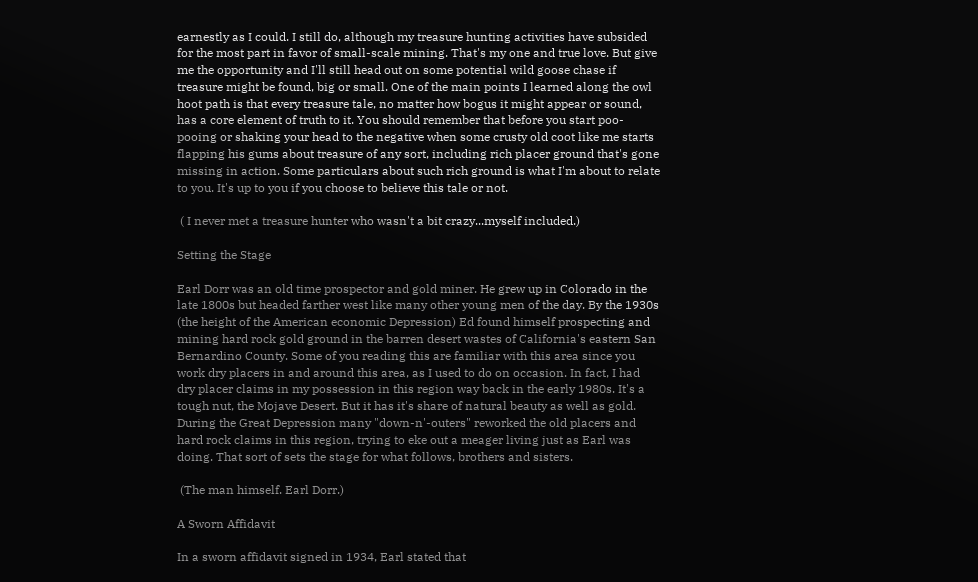earnestly as I could. I still do, although my treasure hunting activities have subsided for the most part in favor of small-scale mining. That's my one and true love. But give me the opportunity and I'll still head out on some potential wild goose chase if treasure might be found, big or small. One of the main points I learned along the owl hoot path is that every treasure tale, no matter how bogus it might appear or sound, has a core element of truth to it. You should remember that before you start poo-pooing or shaking your head to the negative when some crusty old coot like me starts flapping his gums about treasure of any sort, including rich placer ground that's gone missing in action. Some particulars about such rich ground is what I'm about to relate to you. It's up to you if you choose to believe this tale or not.

 ( I never met a treasure hunter who wasn't a bit crazy...myself included.)

Setting the Stage

Earl Dorr was an old time prospector and gold miner. He grew up in Colorado in the late 1800s but headed farther west like many other young men of the day. By the 1930s (the height of the American economic Depression) Ed found himself prospecting and mining hard rock gold ground in the barren desert wastes of California's eastern San Bernardino County. Some of you reading this are familiar with this area since you work dry placers in and around this area, as I used to do on occasion. In fact, I had dry placer claims in my possession in this region way back in the early 1980s. It's a tough nut, the Mojave Desert. But it has it's share of natural beauty as well as gold. During the Great Depression many "down-n'-outers" reworked the old placers and hard rock claims in this region, trying to eke out a meager living just as Earl was doing. That sort of sets the stage for what follows, brothers and sisters.

 (The man himself. Earl Dorr.)

A Sworn Affidavit

In a sworn affidavit signed in 1934, Earl stated that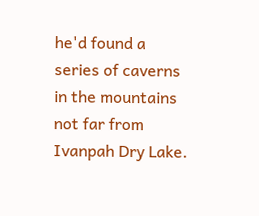he'd found a series of caverns in the mountains not far from Ivanpah Dry Lake.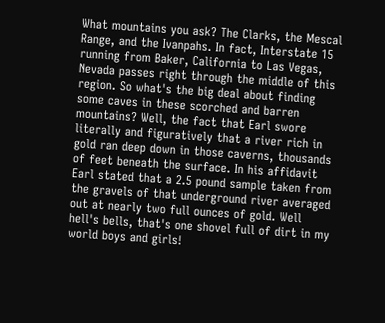What mountains you ask? The Clarks, the Mescal Range, and the Ivanpahs. In fact, Interstate 15 running from Baker, California to Las Vegas, Nevada passes right through the middle of this region. So what's the big deal about finding some caves in these scorched and barren mountains? Well, the fact that Earl swore literally and figuratively that a river rich in gold ran deep down in those caverns, thousands of feet beneath the surface. In his affidavit Earl stated that a 2.5 pound sample taken from the gravels of that underground river averaged out at nearly two full ounces of gold. Well hell's bells, that's one shovel full of dirt in my world boys and girls!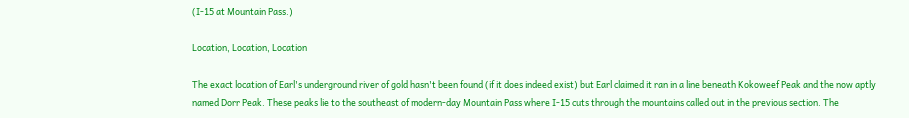(I-15 at Mountain Pass.)

Location, Location, Location

The exact location of Earl's underground river of gold hasn't been found (if it does indeed exist) but Earl claimed it ran in a line beneath Kokoweef Peak and the now aptly named Dorr Peak. These peaks lie to the southeast of modern-day Mountain Pass where I-15 cuts through the mountains called out in the previous section. The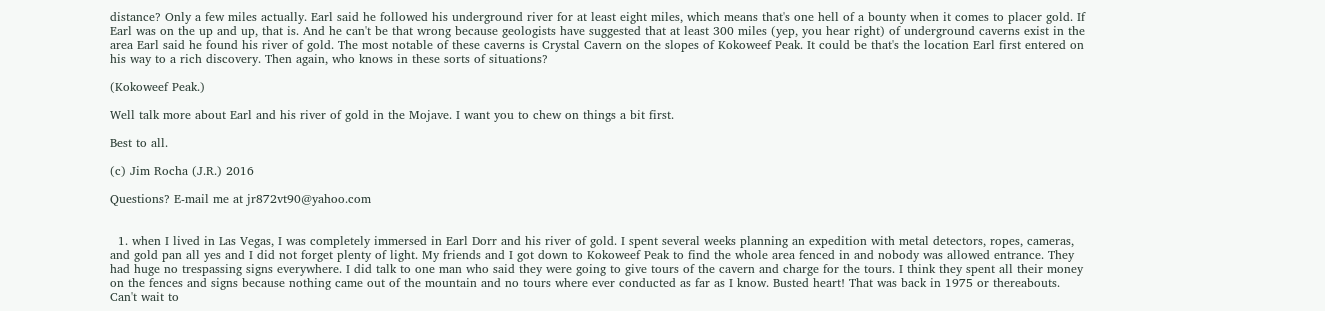distance? Only a few miles actually. Earl said he followed his underground river for at least eight miles, which means that's one hell of a bounty when it comes to placer gold. If Earl was on the up and up, that is. And he can't be that wrong because geologists have suggested that at least 300 miles (yep, you hear right) of underground caverns exist in the area Earl said he found his river of gold. The most notable of these caverns is Crystal Cavern on the slopes of Kokoweef Peak. It could be that's the location Earl first entered on his way to a rich discovery. Then again, who knows in these sorts of situations?

(Kokoweef Peak.)

Well talk more about Earl and his river of gold in the Mojave. I want you to chew on things a bit first.

Best to all.

(c) Jim Rocha (J.R.) 2016

Questions? E-mail me at jr872vt90@yahoo.com


  1. when I lived in Las Vegas, I was completely immersed in Earl Dorr and his river of gold. I spent several weeks planning an expedition with metal detectors, ropes, cameras, and gold pan all yes and I did not forget plenty of light. My friends and I got down to Kokoweef Peak to find the whole area fenced in and nobody was allowed entrance. They had huge no trespassing signs everywhere. I did talk to one man who said they were going to give tours of the cavern and charge for the tours. I think they spent all their money on the fences and signs because nothing came out of the mountain and no tours where ever conducted as far as I know. Busted heart! That was back in 1975 or thereabouts. Can't wait to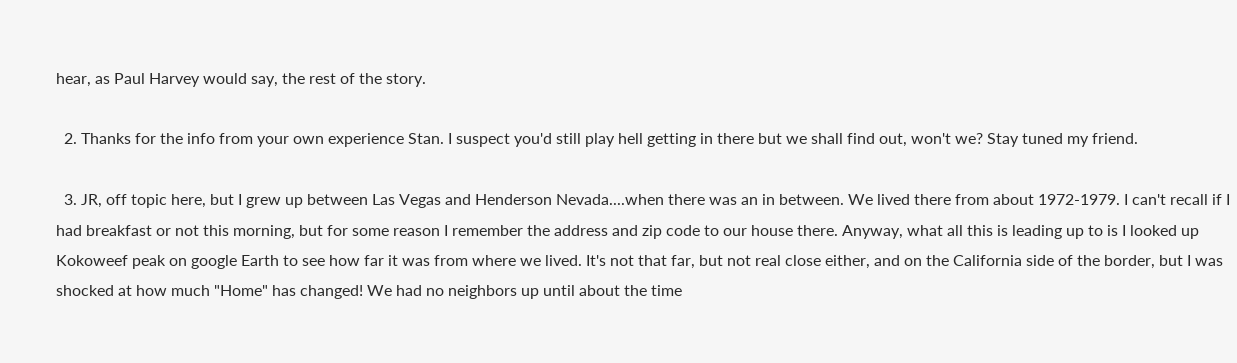hear, as Paul Harvey would say, the rest of the story.

  2. Thanks for the info from your own experience Stan. I suspect you'd still play hell getting in there but we shall find out, won't we? Stay tuned my friend.

  3. JR, off topic here, but I grew up between Las Vegas and Henderson Nevada....when there was an in between. We lived there from about 1972-1979. I can't recall if I had breakfast or not this morning, but for some reason I remember the address and zip code to our house there. Anyway, what all this is leading up to is I looked up Kokoweef peak on google Earth to see how far it was from where we lived. It's not that far, but not real close either, and on the California side of the border, but I was shocked at how much "Home" has changed! We had no neighbors up until about the time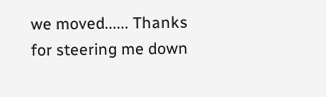we moved...... Thanks for steering me down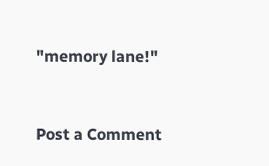"memory lane!"


Post a Comment